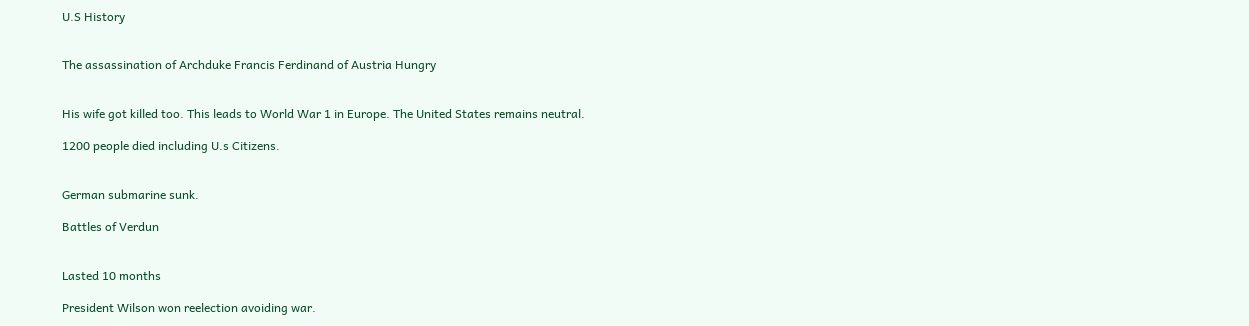U.S History


The assassination of Archduke Francis Ferdinand of Austria Hungry


His wife got killed too. This leads to World War 1 in Europe. The United States remains neutral.

1200 people died including U.s Citizens.


German submarine sunk.

Battles of Verdun


Lasted 10 months

President Wilson won reelection avoiding war.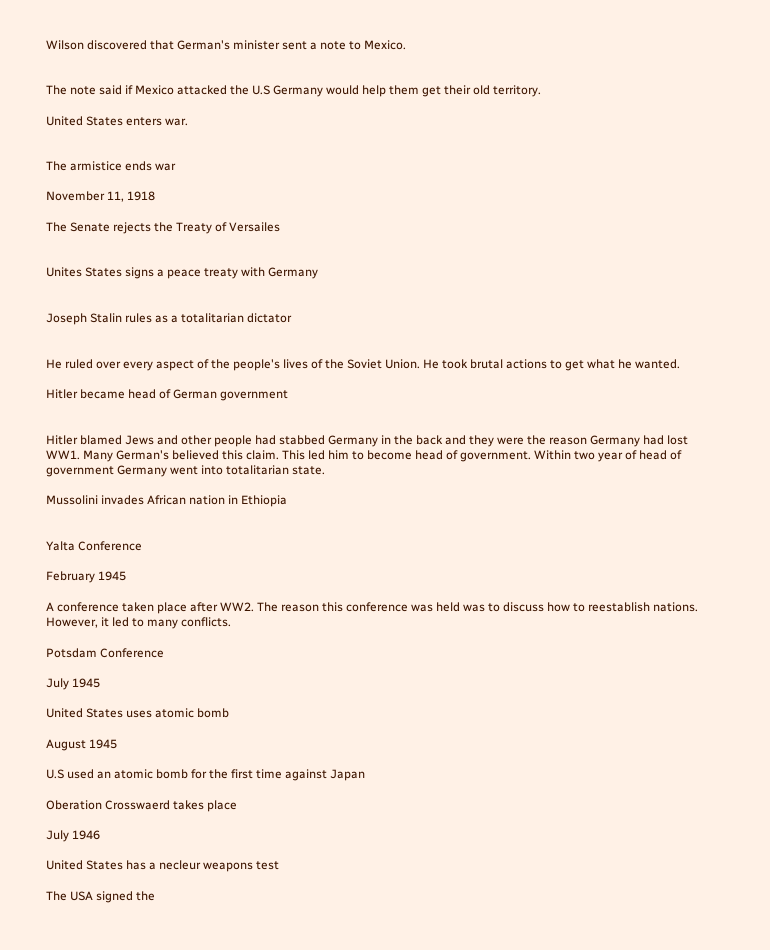Wilson discovered that German's minister sent a note to Mexico.


The note said if Mexico attacked the U.S Germany would help them get their old territory.

United States enters war.


The armistice ends war

November 11, 1918

The Senate rejects the Treaty of Versailes


Unites States signs a peace treaty with Germany


Joseph Stalin rules as a totalitarian dictator


He ruled over every aspect of the people's lives of the Soviet Union. He took brutal actions to get what he wanted.

Hitler became head of German government


Hitler blamed Jews and other people had stabbed Germany in the back and they were the reason Germany had lost WW1. Many German's believed this claim. This led him to become head of government. Within two year of head of government Germany went into totalitarian state.

Mussolini invades African nation in Ethiopia


Yalta Conference

February 1945

A conference taken place after WW2. The reason this conference was held was to discuss how to reestablish nations. However, it led to many conflicts.

Potsdam Conference

July 1945

United States uses atomic bomb

August 1945

U.S used an atomic bomb for the first time against Japan

Oberation Crosswaerd takes place

July 1946

United States has a necleur weapons test

The USA signed the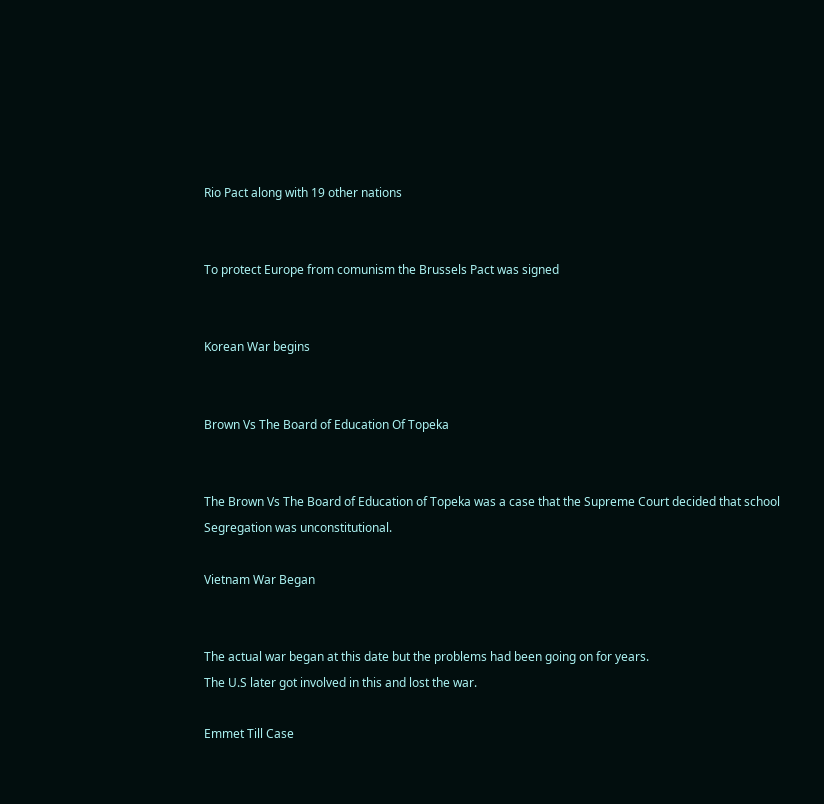Rio Pact along with 19 other nations


To protect Europe from comunism the Brussels Pact was signed


Korean War begins


Brown Vs The Board of Education Of Topeka


The Brown Vs The Board of Education of Topeka was a case that the Supreme Court decided that school Segregation was unconstitutional.

Vietnam War Began


The actual war began at this date but the problems had been going on for years.
The U.S later got involved in this and lost the war.

Emmet Till Case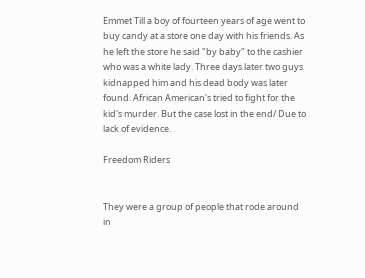Emmet Till a boy of fourteen years of age went to buy candy at a store one day with his friends. As he left the store he said "by baby" to the cashier who was a white lady. Three days later two guys kidnapped him and his dead body was later found. African American's tried to fight for the kid's murder. But the case lost in the end/ Due to lack of evidence.

Freedom Riders


They were a group of people that rode around in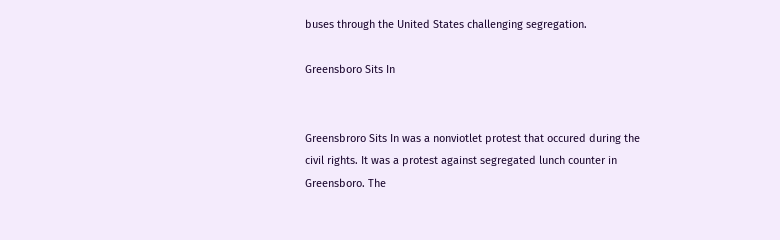buses through the United States challenging segregation.

Greensboro Sits In


Greensbroro Sits In was a nonviotlet protest that occured during the civil rights. It was a protest against segregated lunch counter in Greensboro. The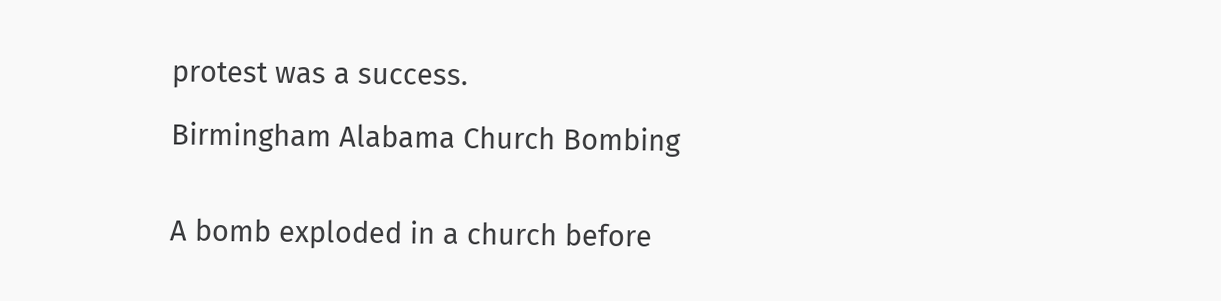protest was a success.

Birmingham Alabama Church Bombing


A bomb exploded in a church before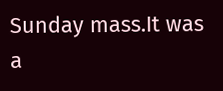Sunday mass.It was a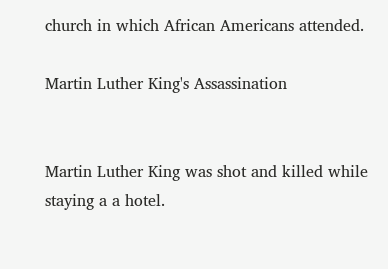church in which African Americans attended.

Martin Luther King's Assassination


Martin Luther King was shot and killed while staying a a hotel.